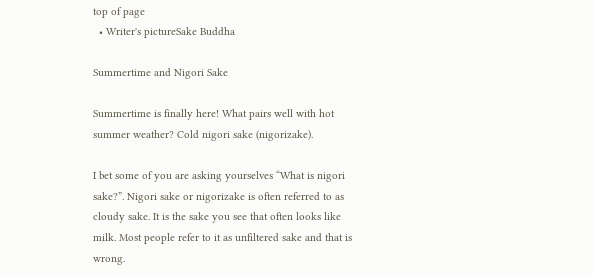top of page
  • Writer's pictureSake Buddha

Summertime and Nigori Sake

Summertime is finally here! What pairs well with hot summer weather? Cold nigori sake (nigorizake).

I bet some of you are asking yourselves “What is nigori sake?”. Nigori sake or nigorizake is often referred to as cloudy sake. It is the sake you see that often looks like milk. Most people refer to it as unfiltered sake and that is wrong.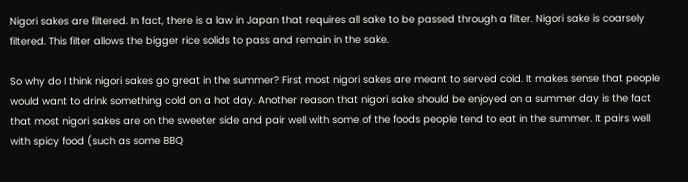Nigori sakes are filtered. In fact, there is a law in Japan that requires all sake to be passed through a filter. Nigori sake is coarsely filtered. This filter allows the bigger rice solids to pass and remain in the sake.

So why do I think nigori sakes go great in the summer? First most nigori sakes are meant to served cold. It makes sense that people would want to drink something cold on a hot day. Another reason that nigori sake should be enjoyed on a summer day is the fact that most nigori sakes are on the sweeter side and pair well with some of the foods people tend to eat in the summer. It pairs well with spicy food (such as some BBQ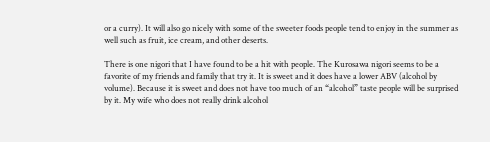or a curry). It will also go nicely with some of the sweeter foods people tend to enjoy in the summer as well such as fruit, ice cream, and other deserts.

There is one nigori that I have found to be a hit with people. The Kurosawa nigori seems to be a favorite of my friends and family that try it. It is sweet and it does have a lower ABV (alcohol by volume). Because it is sweet and does not have too much of an “alcohol” taste people will be surprised by it. My wife who does not really drink alcohol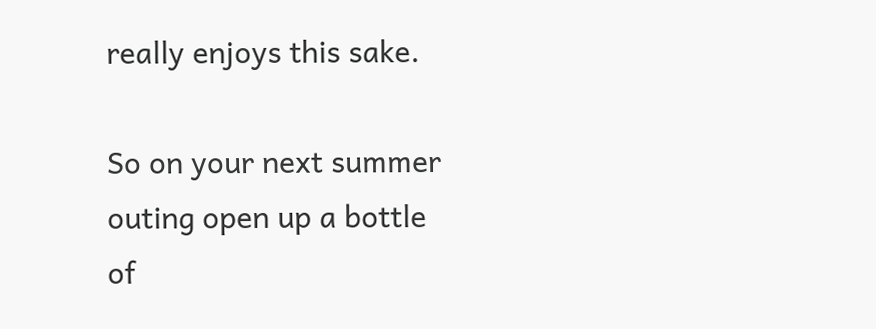really enjoys this sake.

So on your next summer outing open up a bottle of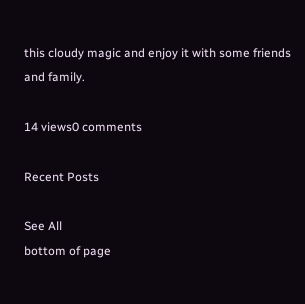this cloudy magic and enjoy it with some friends and family.

14 views0 comments

Recent Posts

See All
bottom of page